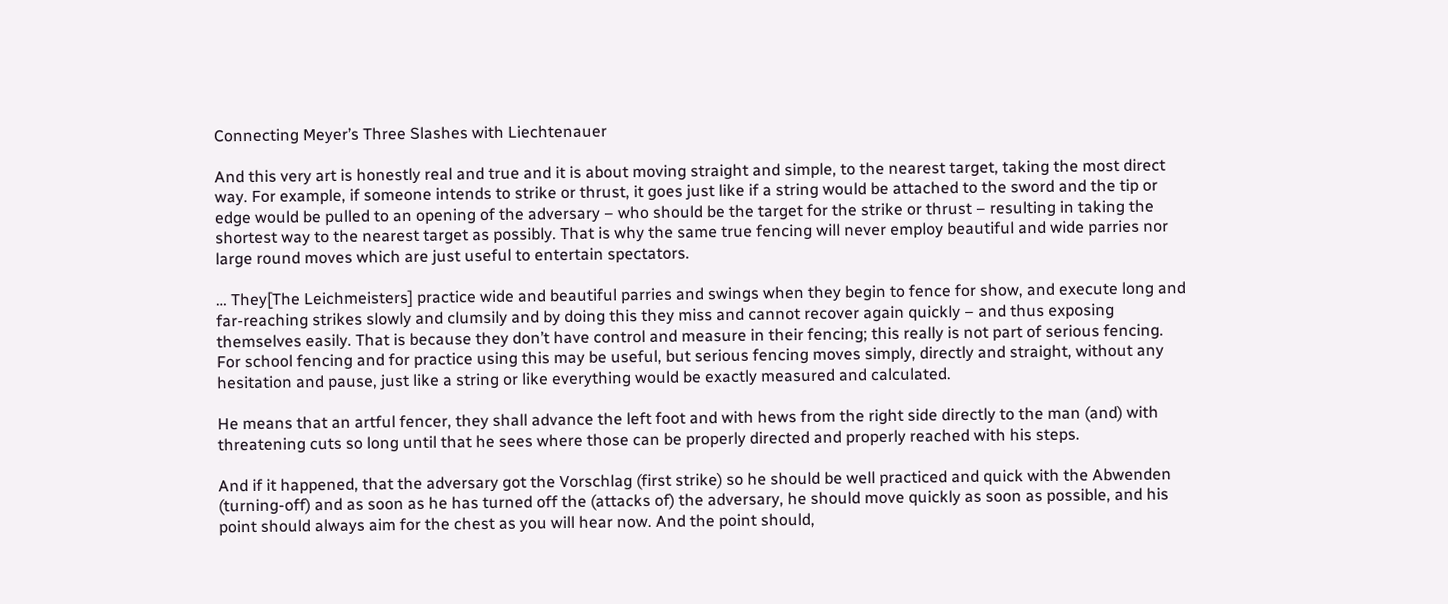Connecting Meyer’s Three Slashes with Liechtenauer

And this very art is honestly real and true and it is about moving straight and simple, to the nearest target, taking the most direct way. For example, if someone intends to strike or thrust, it goes just like if a string would be attached to the sword and the tip or edge would be pulled to an opening of the adversary – who should be the target for the strike or thrust – resulting in taking the shortest way to the nearest target as possibly. That is why the same true fencing will never employ beautiful and wide parries nor large round moves which are just useful to entertain spectators.

… They[The Leichmeisters] practice wide and beautiful parries and swings when they begin to fence for show, and execute long and far-reaching strikes slowly and clumsily and by doing this they miss and cannot recover again quickly – and thus exposing themselves easily. That is because they don’t have control and measure in their fencing; this really is not part of serious fencing. For school fencing and for practice using this may be useful, but serious fencing moves simply, directly and straight, without any hesitation and pause, just like a string or like everything would be exactly measured and calculated.

He means that an artful fencer, they shall advance the left foot and with hews from the right side directly to the man (and) with threatening cuts so long until that he sees where those can be properly directed and properly reached with his steps.

And if it happened, that the adversary got the Vorschlag (first strike) so he should be well practiced and quick with the Abwenden (turning-off) and as soon as he has turned off the (attacks of) the adversary, he should move quickly as soon as possible, and his point should always aim for the chest as you will hear now. And the point should,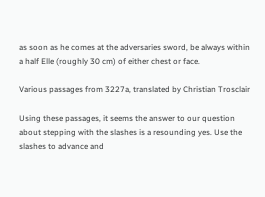as soon as he comes at the adversaries sword, be always within a half Elle (roughly 30 cm) of either chest or face.

Various passages from 3227a, translated by Christian Trosclair

Using these passages, it seems the answer to our question about stepping with the slashes is a resounding yes. Use the slashes to advance and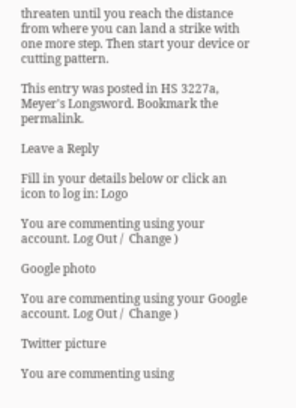threaten until you reach the distance from where you can land a strike with one more step. Then start your device or cutting pattern.

This entry was posted in HS 3227a, Meyer's Longsword. Bookmark the permalink.

Leave a Reply

Fill in your details below or click an icon to log in: Logo

You are commenting using your account. Log Out /  Change )

Google photo

You are commenting using your Google account. Log Out /  Change )

Twitter picture

You are commenting using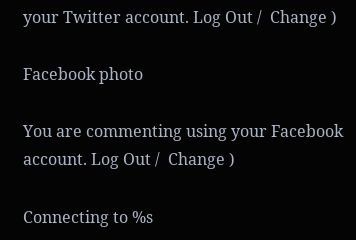your Twitter account. Log Out /  Change )

Facebook photo

You are commenting using your Facebook account. Log Out /  Change )

Connecting to %s